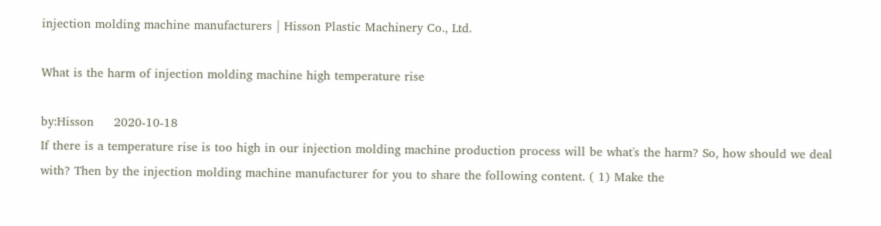injection molding machine manufacturers | Hisson Plastic Machinery Co., Ltd.

What is the harm of injection molding machine high temperature rise

by:Hisson     2020-10-18
If there is a temperature rise is too high in our injection molding machine production process will be what's the harm? So, how should we deal with? Then by the injection molding machine manufacturer for you to share the following content. ( 1) Make the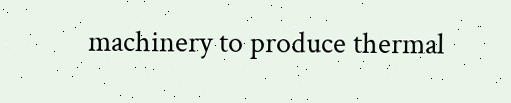machinery to produce thermal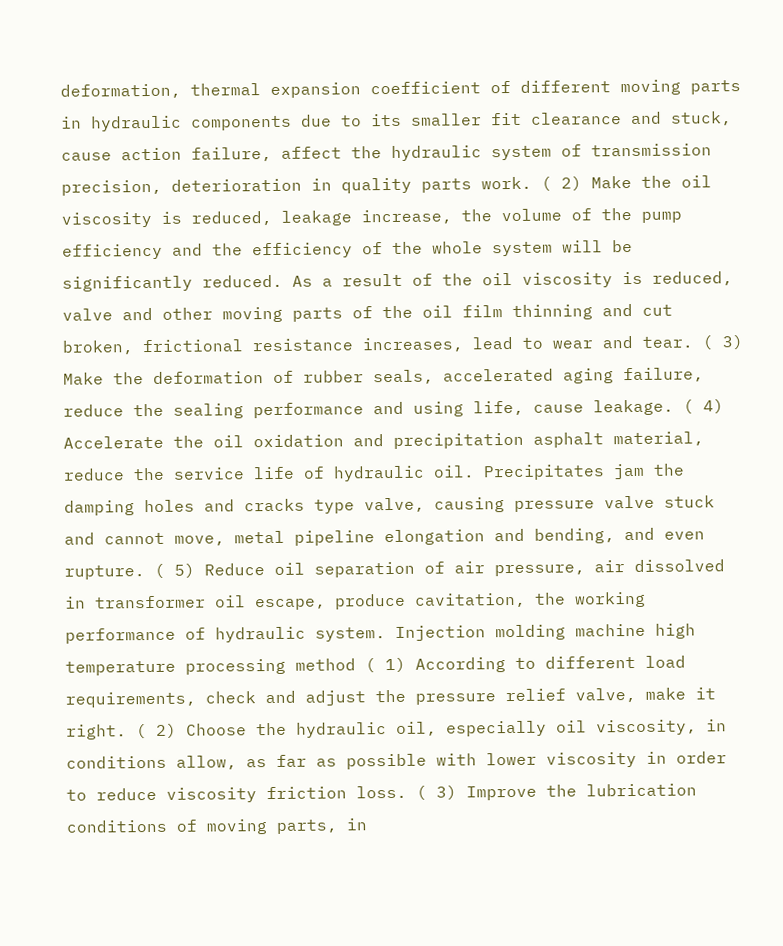deformation, thermal expansion coefficient of different moving parts in hydraulic components due to its smaller fit clearance and stuck, cause action failure, affect the hydraulic system of transmission precision, deterioration in quality parts work. ( 2) Make the oil viscosity is reduced, leakage increase, the volume of the pump efficiency and the efficiency of the whole system will be significantly reduced. As a result of the oil viscosity is reduced, valve and other moving parts of the oil film thinning and cut broken, frictional resistance increases, lead to wear and tear. ( 3) Make the deformation of rubber seals, accelerated aging failure, reduce the sealing performance and using life, cause leakage. ( 4) Accelerate the oil oxidation and precipitation asphalt material, reduce the service life of hydraulic oil. Precipitates jam the damping holes and cracks type valve, causing pressure valve stuck and cannot move, metal pipeline elongation and bending, and even rupture. ( 5) Reduce oil separation of air pressure, air dissolved in transformer oil escape, produce cavitation, the working performance of hydraulic system. Injection molding machine high temperature processing method ( 1) According to different load requirements, check and adjust the pressure relief valve, make it right. ( 2) Choose the hydraulic oil, especially oil viscosity, in conditions allow, as far as possible with lower viscosity in order to reduce viscosity friction loss. ( 3) Improve the lubrication conditions of moving parts, in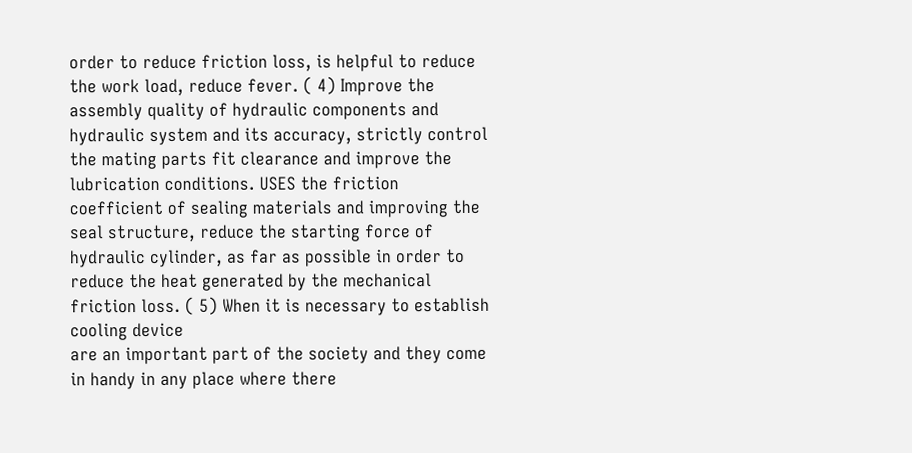order to reduce friction loss, is helpful to reduce the work load, reduce fever. ( 4) Improve the assembly quality of hydraulic components and hydraulic system and its accuracy, strictly control the mating parts fit clearance and improve the lubrication conditions. USES the friction coefficient of sealing materials and improving the seal structure, reduce the starting force of hydraulic cylinder, as far as possible in order to reduce the heat generated by the mechanical friction loss. ( 5) When it is necessary to establish cooling device
are an important part of the society and they come in handy in any place where there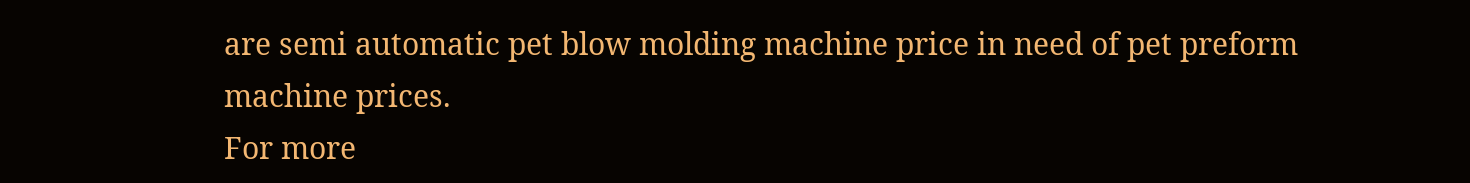are semi automatic pet blow molding machine price in need of pet preform machine prices.
For more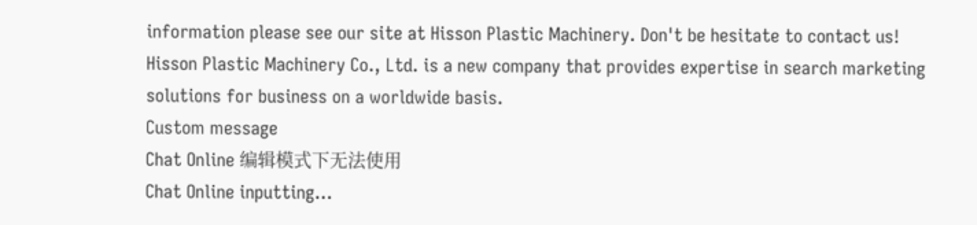information please see our site at Hisson Plastic Machinery. Don't be hesitate to contact us!
Hisson Plastic Machinery Co., Ltd. is a new company that provides expertise in search marketing solutions for business on a worldwide basis.
Custom message
Chat Online 编辑模式下无法使用
Chat Online inputting...